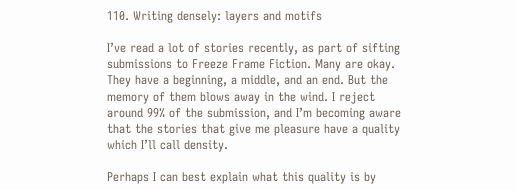110. Writing densely: layers and motifs

I’ve read a lot of stories recently, as part of sifting submissions to Freeze Frame Fiction. Many are okay. They have a beginning, a middle, and an end. But the memory of them blows away in the wind. I reject around 99% of the submission, and I’m becoming aware that the stories that give me pleasure have a quality which I’ll call density.

Perhaps I can best explain what this quality is by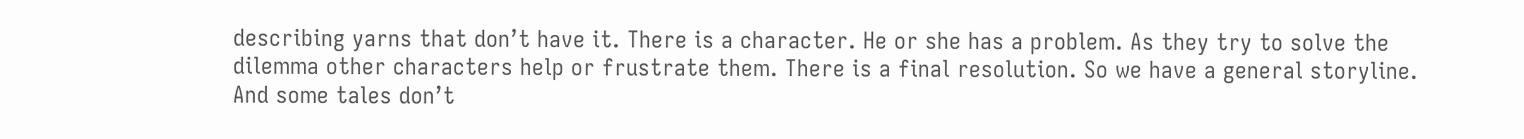describing yarns that don’t have it. There is a character. He or she has a problem. As they try to solve the dilemma other characters help or frustrate them. There is a final resolution. So we have a general storyline. And some tales don’t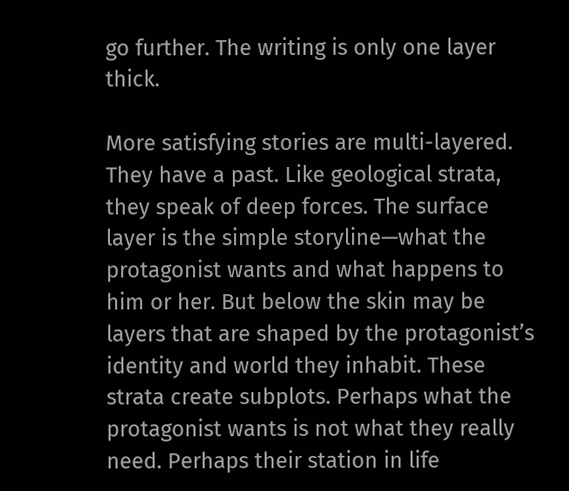go further. The writing is only one layer thick.

More satisfying stories are multi-layered. They have a past. Like geological strata, they speak of deep forces. The surface layer is the simple storyline—what the protagonist wants and what happens to him or her. But below the skin may be layers that are shaped by the protagonist’s identity and world they inhabit. These strata create subplots. Perhaps what the protagonist wants is not what they really need. Perhaps their station in life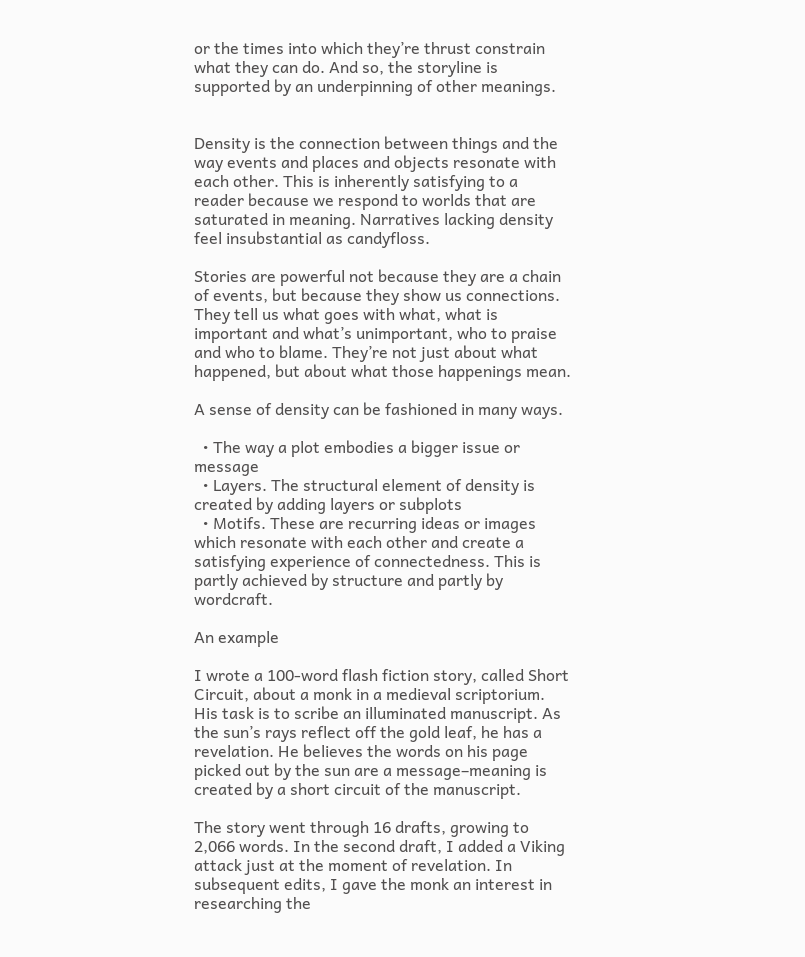or the times into which they’re thrust constrain what they can do. And so, the storyline is supported by an underpinning of other meanings.


Density is the connection between things and the way events and places and objects resonate with each other. This is inherently satisfying to a reader because we respond to worlds that are saturated in meaning. Narratives lacking density feel insubstantial as candyfloss.

Stories are powerful not because they are a chain of events, but because they show us connections. They tell us what goes with what, what is important and what’s unimportant, who to praise and who to blame. They’re not just about what happened, but about what those happenings mean.

A sense of density can be fashioned in many ways.

  • The way a plot embodies a bigger issue or message
  • Layers. The structural element of density is created by adding layers or subplots
  • Motifs. These are recurring ideas or images which resonate with each other and create a satisfying experience of connectedness. This is partly achieved by structure and partly by wordcraft.

An example

I wrote a 100-word flash fiction story, called Short Circuit, about a monk in a medieval scriptorium. His task is to scribe an illuminated manuscript. As the sun’s rays reflect off the gold leaf, he has a revelation. He believes the words on his page picked out by the sun are a message–meaning is created by a short circuit of the manuscript.

The story went through 16 drafts, growing to 2,066 words. In the second draft, I added a Viking attack just at the moment of revelation. In subsequent edits, I gave the monk an interest in researching the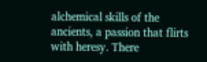alchemical skills of the ancients, a passion that flirts with heresy. There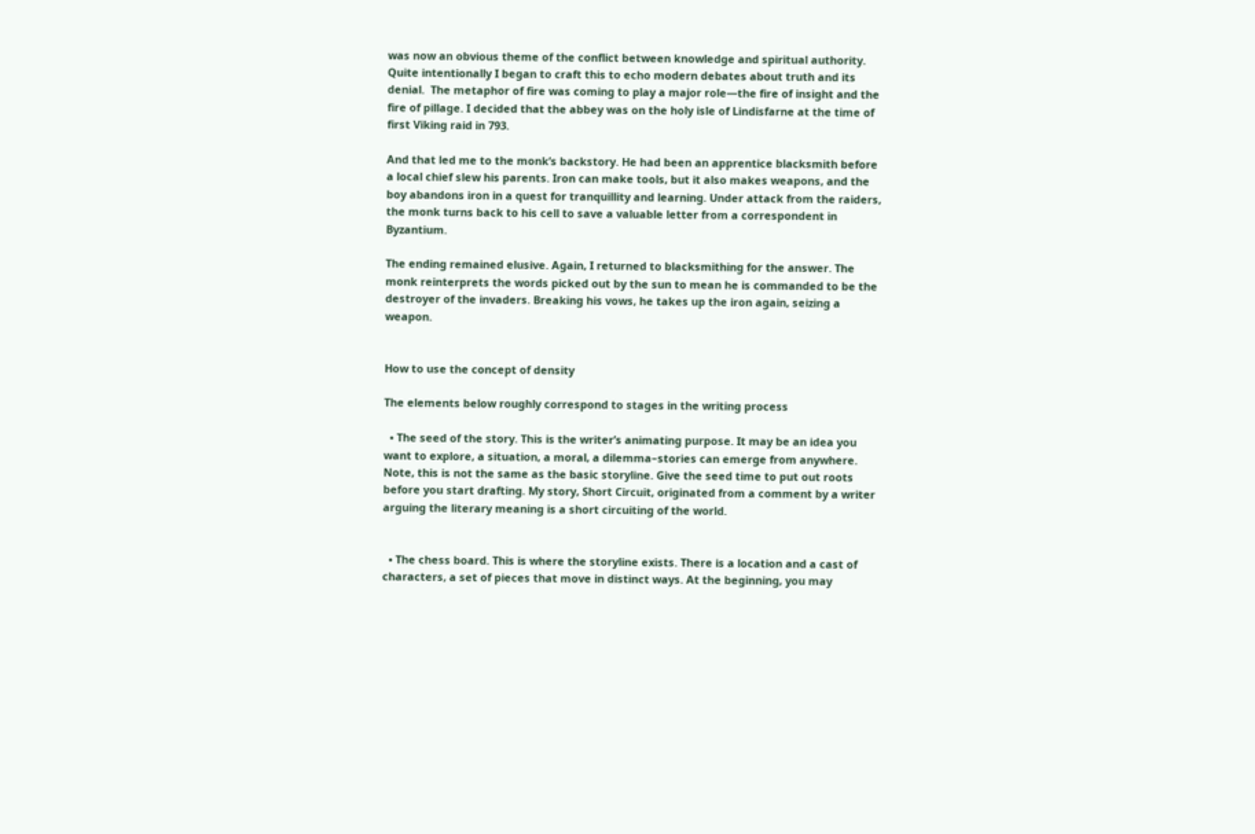was now an obvious theme of the conflict between knowledge and spiritual authority. Quite intentionally I began to craft this to echo modern debates about truth and its denial.  The metaphor of fire was coming to play a major role—the fire of insight and the fire of pillage. I decided that the abbey was on the holy isle of Lindisfarne at the time of first Viking raid in 793.

And that led me to the monk’s backstory. He had been an apprentice blacksmith before a local chief slew his parents. Iron can make tools, but it also makes weapons, and the boy abandons iron in a quest for tranquillity and learning. Under attack from the raiders, the monk turns back to his cell to save a valuable letter from a correspondent in Byzantium.

The ending remained elusive. Again, I returned to blacksmithing for the answer. The monk reinterprets the words picked out by the sun to mean he is commanded to be the destroyer of the invaders. Breaking his vows, he takes up the iron again, seizing a weapon.


How to use the concept of density

The elements below roughly correspond to stages in the writing process

  • The seed of the story. This is the writer’s animating purpose. It may be an idea you want to explore, a situation, a moral, a dilemma–stories can emerge from anywhere. Note, this is not the same as the basic storyline. Give the seed time to put out roots before you start drafting. My story, Short Circuit, originated from a comment by a writer arguing the literary meaning is a short circuiting of the world.


  • The chess board. This is where the storyline exists. There is a location and a cast of characters, a set of pieces that move in distinct ways. At the beginning, you may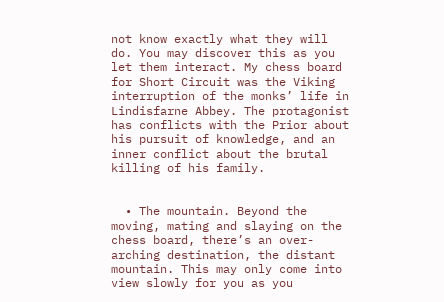not know exactly what they will do. You may discover this as you let them interact. My chess board for Short Circuit was the Viking interruption of the monks’ life in Lindisfarne Abbey. The protagonist has conflicts with the Prior about his pursuit of knowledge, and an inner conflict about the brutal killing of his family.


  • The mountain. Beyond the moving, mating and slaying on the chess board, there’s an over-arching destination, the distant mountain. This may only come into view slowly for you as you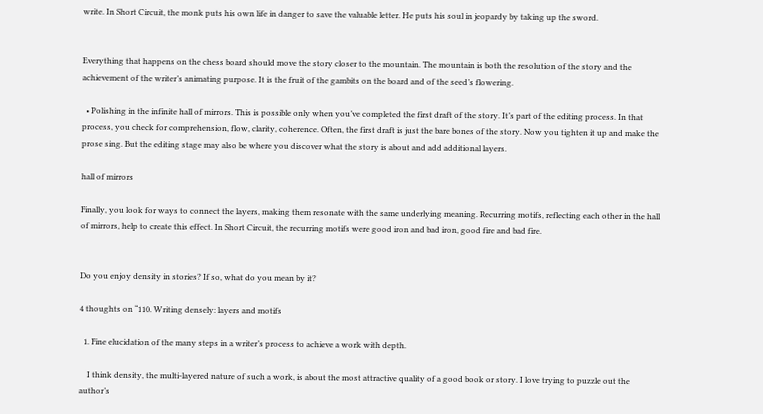write. In Short Circuit, the monk puts his own life in danger to save the valuable letter. He puts his soul in jeopardy by taking up the sword.


Everything that happens on the chess board should move the story closer to the mountain. The mountain is both the resolution of the story and the achievement of the writer’s animating purpose. It is the fruit of the gambits on the board and of the seed’s flowering.

  • Polishing in the infinite hall of mirrors. This is possible only when you’ve completed the first draft of the story. It’s part of the editing process. In that process, you check for comprehension, flow, clarity, coherence. Often, the first draft is just the bare bones of the story. Now you tighten it up and make the prose sing. But the editing stage may also be where you discover what the story is about and add additional layers.

hall of mirrors

Finally, you look for ways to connect the layers, making them resonate with the same underlying meaning. Recurring motifs, reflecting each other in the hall of mirrors, help to create this effect. In Short Circuit, the recurring motifs were good iron and bad iron, good fire and bad fire.


Do you enjoy density in stories? If so, what do you mean by it?

4 thoughts on “110. Writing densely: layers and motifs

  1. Fine elucidation of the many steps in a writer’s process to achieve a work with depth.

    I think density, the multi-layered nature of such a work, is about the most attractive quality of a good book or story. I love trying to puzzle out the author’s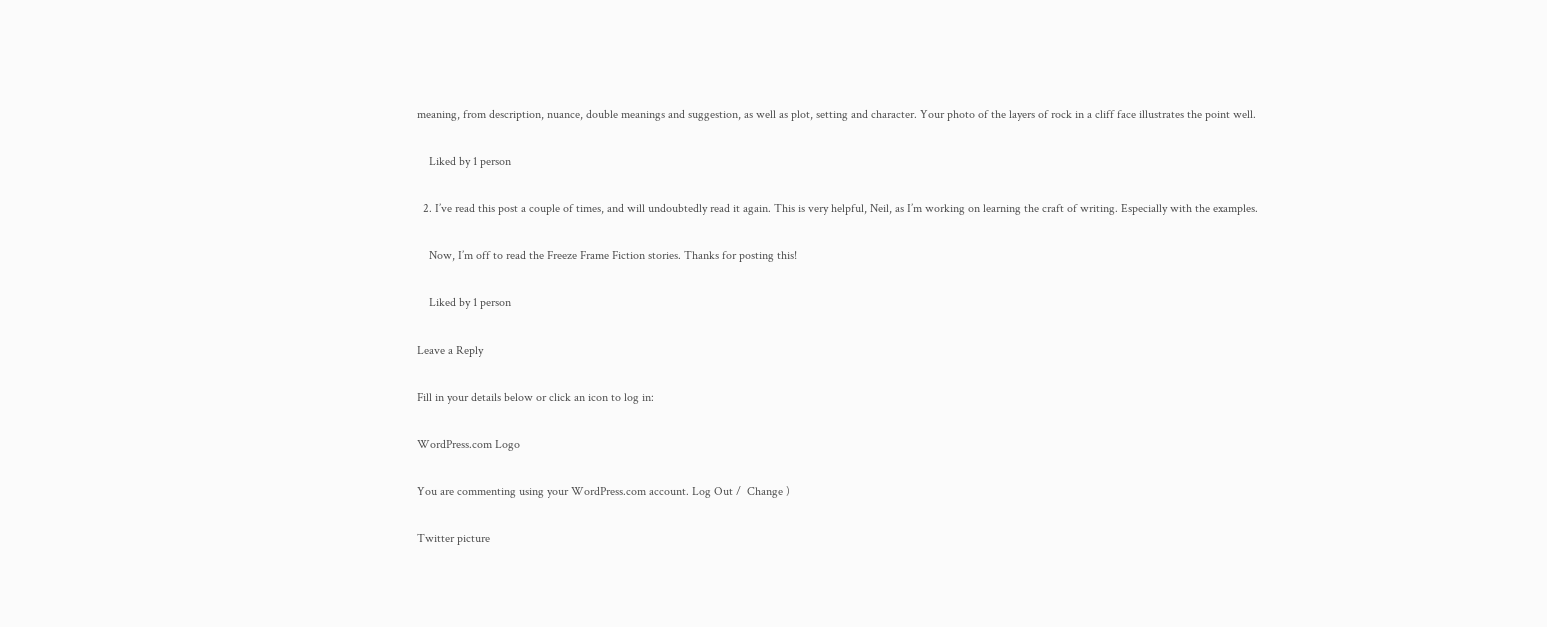meaning, from description, nuance, double meanings and suggestion, as well as plot, setting and character. Your photo of the layers of rock in a cliff face illustrates the point well.

    Liked by 1 person

  2. I’ve read this post a couple of times, and will undoubtedly read it again. This is very helpful, Neil, as I’m working on learning the craft of writing. Especially with the examples.

    Now, I’m off to read the Freeze Frame Fiction stories. Thanks for posting this!

    Liked by 1 person

Leave a Reply

Fill in your details below or click an icon to log in:

WordPress.com Logo

You are commenting using your WordPress.com account. Log Out /  Change )

Twitter picture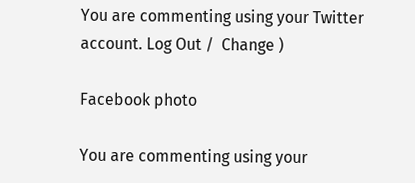You are commenting using your Twitter account. Log Out /  Change )

Facebook photo

You are commenting using your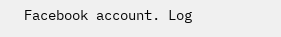Facebook account. Log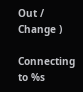Out /  Change )

Connecting to %s